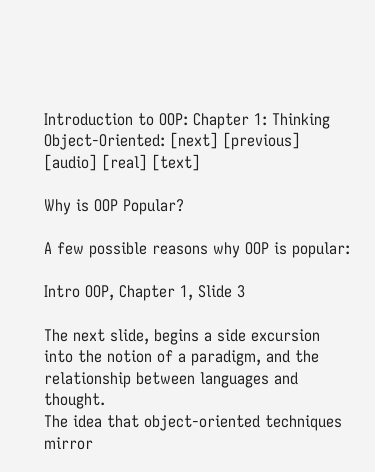Introduction to OOP: Chapter 1: Thinking Object-Oriented: [next] [previous] [audio] [real] [text]

Why is OOP Popular?

A few possible reasons why OOP is popular:

Intro OOP, Chapter 1, Slide 3

The next slide, begins a side excursion into the notion of a paradigm, and the relationship between languages and thought.
The idea that object-oriented techniques mirror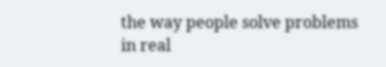the way people solve problems in real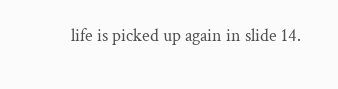life is picked up again in slide 14.